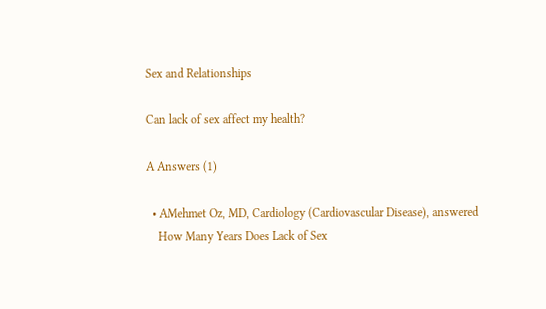Sex and Relationships

Can lack of sex affect my health?

A Answers (1)

  • AMehmet Oz, MD, Cardiology (Cardiovascular Disease), answered
    How Many Years Does Lack of Sex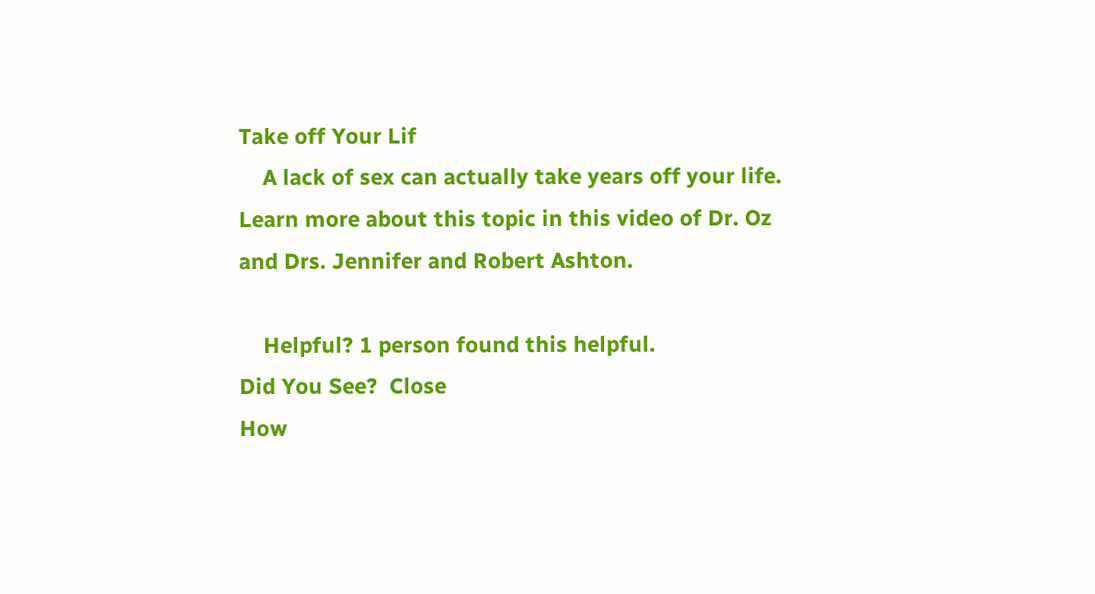Take off Your Lif
    A lack of sex can actually take years off your life. Learn more about this topic in this video of Dr. Oz and Drs. Jennifer and Robert Ashton.

    Helpful? 1 person found this helpful.
Did You See?  Close
How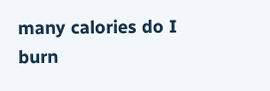many calories do I burn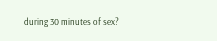during 30 minutes of sex?